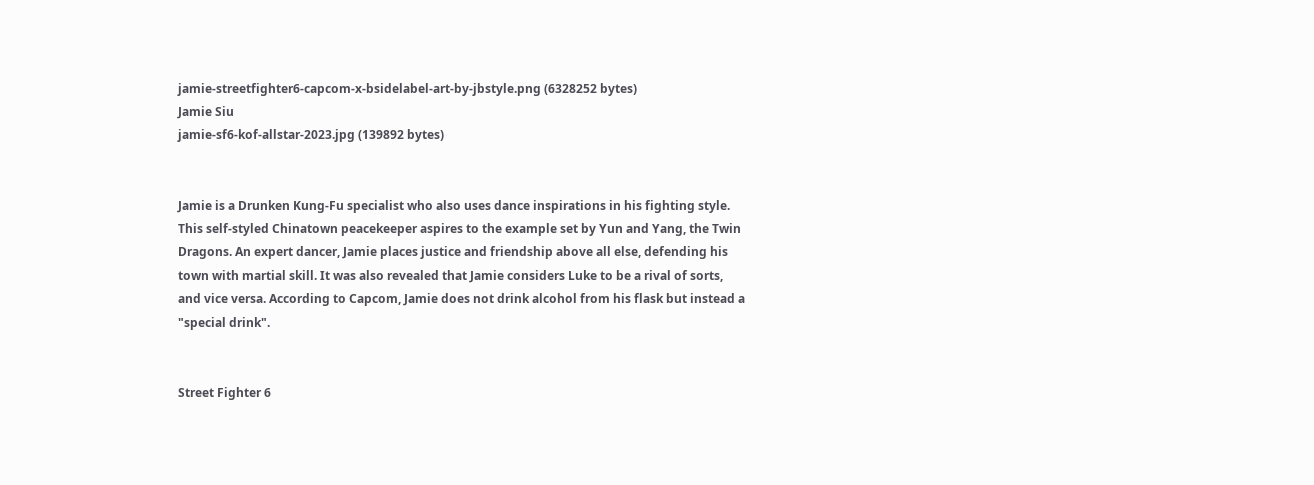jamie-streetfighter6-capcom-x-bsidelabel-art-by-jbstyle.png (6328252 bytes)
Jamie Siu
jamie-sf6-kof-allstar-2023.jpg (139892 bytes)


Jamie is a Drunken Kung-Fu specialist who also uses dance inspirations in his fighting style. This self-styled Chinatown peacekeeper aspires to the example set by Yun and Yang, the Twin Dragons. An expert dancer, Jamie places justice and friendship above all else, defending his town with martial skill. It was also revealed that Jamie considers Luke to be a rival of sorts, and vice versa. According to Capcom, Jamie does not drink alcohol from his flask but instead a "special drink".


Street Fighter 6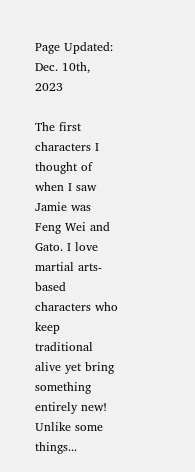Page Updated:  Dec. 10th, 2023

The first characters I thought of when I saw Jamie was Feng Wei and Gato. I love martial arts-based characters who keep traditional alive yet bring something entirely new! Unlike some things...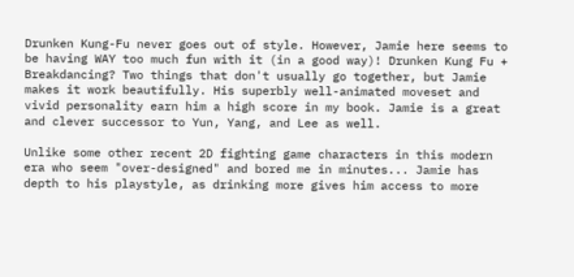Drunken Kung-Fu never goes out of style. However, Jamie here seems to be having WAY too much fun with it (in a good way)! Drunken Kung Fu + Breakdancing? Two things that don't usually go together, but Jamie makes it work beautifully. His superbly well-animated moveset and vivid personality earn him a high score in my book. Jamie is a great and clever successor to Yun, Yang, and Lee as well.

Unlike some other recent 2D fighting game characters in this modern era who seem "over-designed" and bored me in minutes... Jamie has depth to his playstyle, as drinking more gives him access to more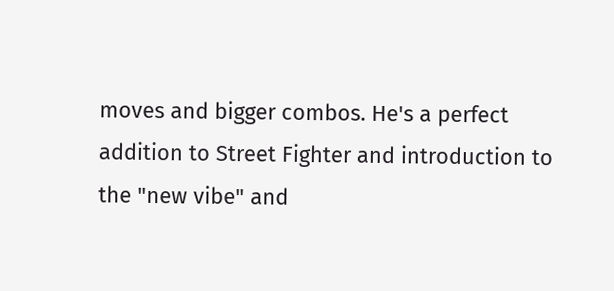moves and bigger combos. He's a perfect addition to Street Fighter and introduction to the "new vibe" and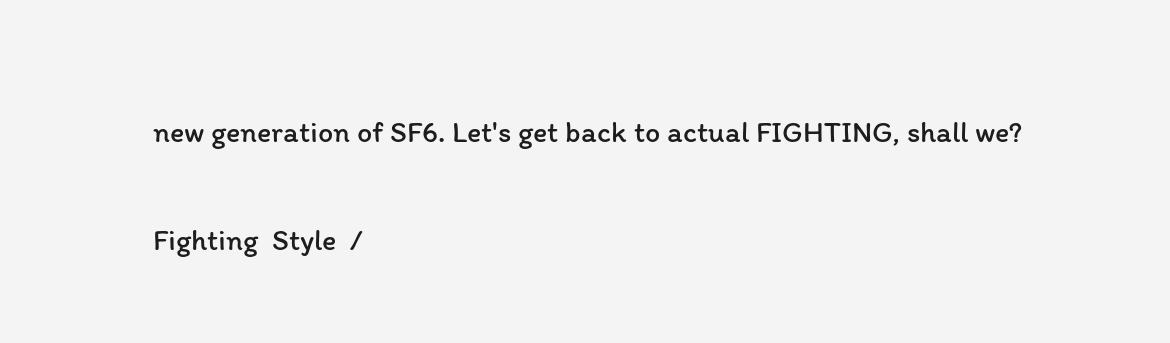new generation of SF6. Let's get back to actual FIGHTING, shall we?

Fighting  Style  /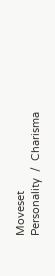Moveset
Personality  /  Charisma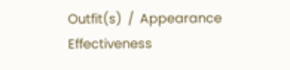Outfit(s)  /  Appearance
Effectiveness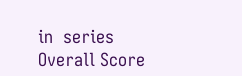in  series
Overall Score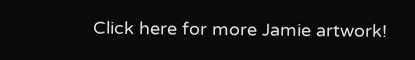Click here for more Jamie artwork!